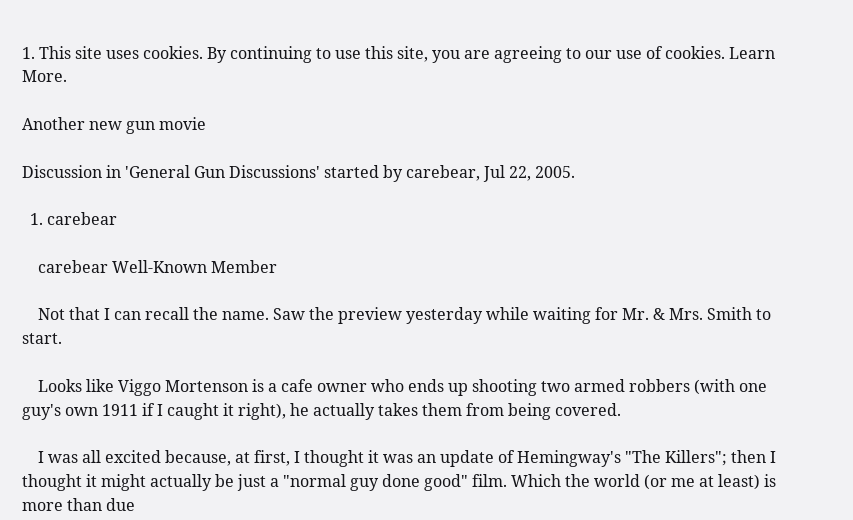1. This site uses cookies. By continuing to use this site, you are agreeing to our use of cookies. Learn More.

Another new gun movie

Discussion in 'General Gun Discussions' started by carebear, Jul 22, 2005.

  1. carebear

    carebear Well-Known Member

    Not that I can recall the name. Saw the preview yesterday while waiting for Mr. & Mrs. Smith to start.

    Looks like Viggo Mortenson is a cafe owner who ends up shooting two armed robbers (with one guy's own 1911 if I caught it right), he actually takes them from being covered.

    I was all excited because, at first, I thought it was an update of Hemingway's "The Killers"; then I thought it might actually be just a "normal guy done good" film. Which the world (or me at least) is more than due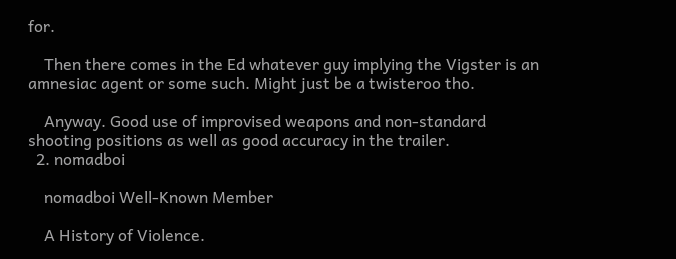for.

    Then there comes in the Ed whatever guy implying the Vigster is an amnesiac agent or some such. Might just be a twisteroo tho.

    Anyway. Good use of improvised weapons and non-standard shooting positions as well as good accuracy in the trailer.
  2. nomadboi

    nomadboi Well-Known Member

    A History of Violence.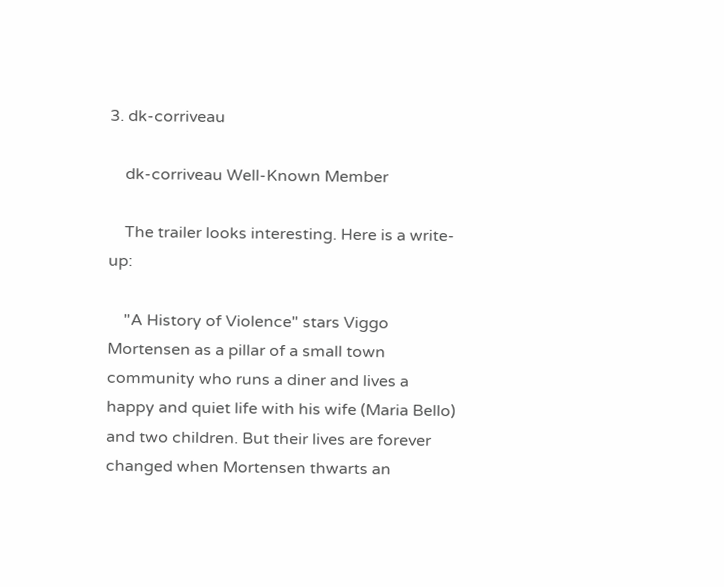3. dk-corriveau

    dk-corriveau Well-Known Member

    The trailer looks interesting. Here is a write-up:

    "A History of Violence" stars Viggo Mortensen as a pillar of a small town community who runs a diner and lives a happy and quiet life with his wife (Maria Bello) and two children. But their lives are forever changed when Mortensen thwarts an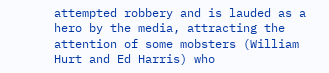attempted robbery and is lauded as a hero by the media, attracting the attention of some mobsters (William Hurt and Ed Harris) who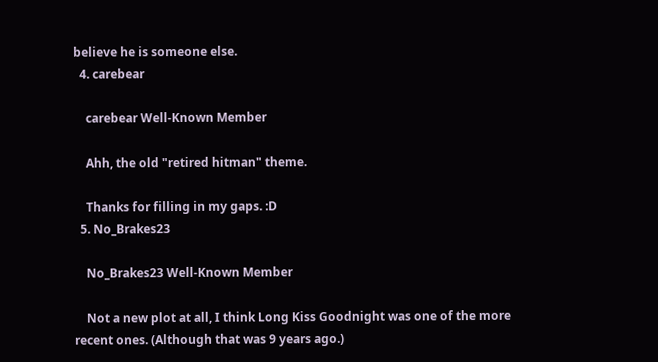believe he is someone else.
  4. carebear

    carebear Well-Known Member

    Ahh, the old "retired hitman" theme.

    Thanks for filling in my gaps. :D
  5. No_Brakes23

    No_Brakes23 Well-Known Member

    Not a new plot at all, I think Long Kiss Goodnight was one of the more recent ones. (Although that was 9 years ago.)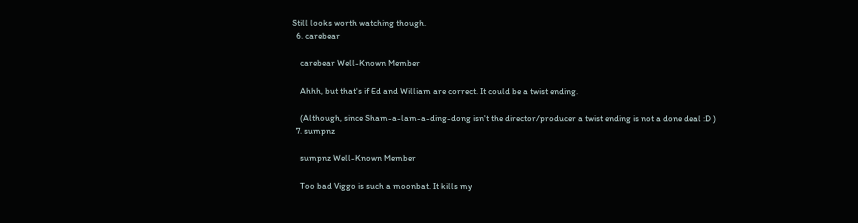Still looks worth watching though.
  6. carebear

    carebear Well-Known Member

    Ahhh, but that's if Ed and William are correct. It could be a twist ending.

    (Although, since Sham-a-lam-a-ding-dong isn't the director/producer a twist ending is not a done deal :D )
  7. sumpnz

    sumpnz Well-Known Member

    Too bad Viggo is such a moonbat. It kills my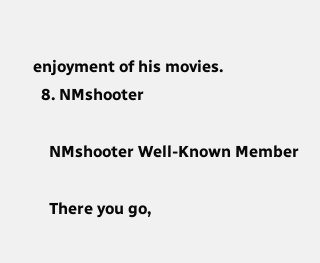enjoyment of his movies.
  8. NMshooter

    NMshooter Well-Known Member

    There you go,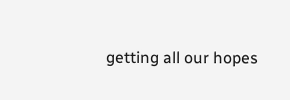getting all our hopes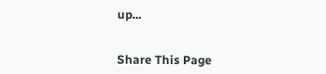up...


Share This Page